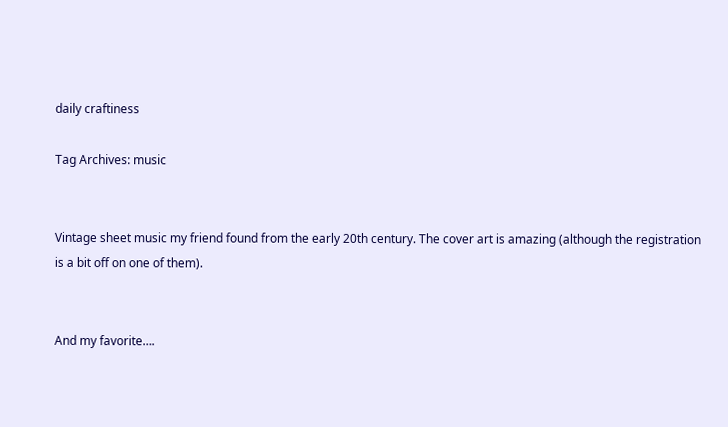daily craftiness

Tag Archives: music


Vintage sheet music my friend found from the early 20th century. The cover art is amazing (although the registration is a bit off on one of them).


And my favorite….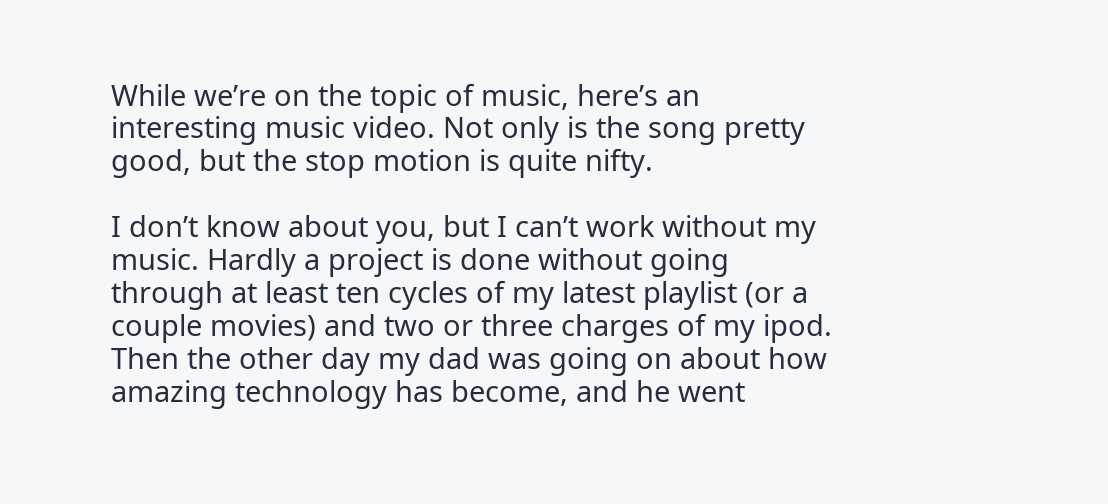While we’re on the topic of music, here’s an interesting music video. Not only is the song pretty good, but the stop motion is quite nifty.

I don’t know about you, but I can’t work without my music. Hardly a project is done without going through at least ten cycles of my latest playlist (or a couple movies) and two or three charges of my ipod. Then the other day my dad was going on about how amazing technology has become, and he went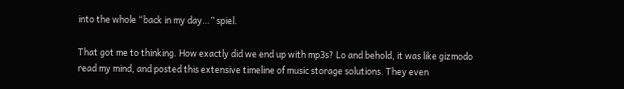into the whole “back in my day…” spiel.

That got me to thinking. How exactly did we end up with mp3s? Lo and behold, it was like gizmodo read my mind, and posted this extensive timeline of music storage solutions. They even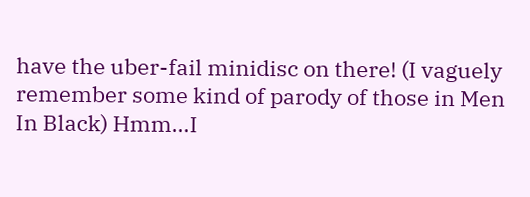have the uber-fail minidisc on there! (I vaguely remember some kind of parody of those in Men In Black) Hmm…I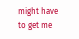might have to get me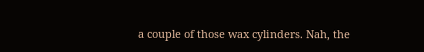a couple of those wax cylinders. Nah, the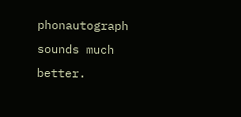phonautograph sounds much better.